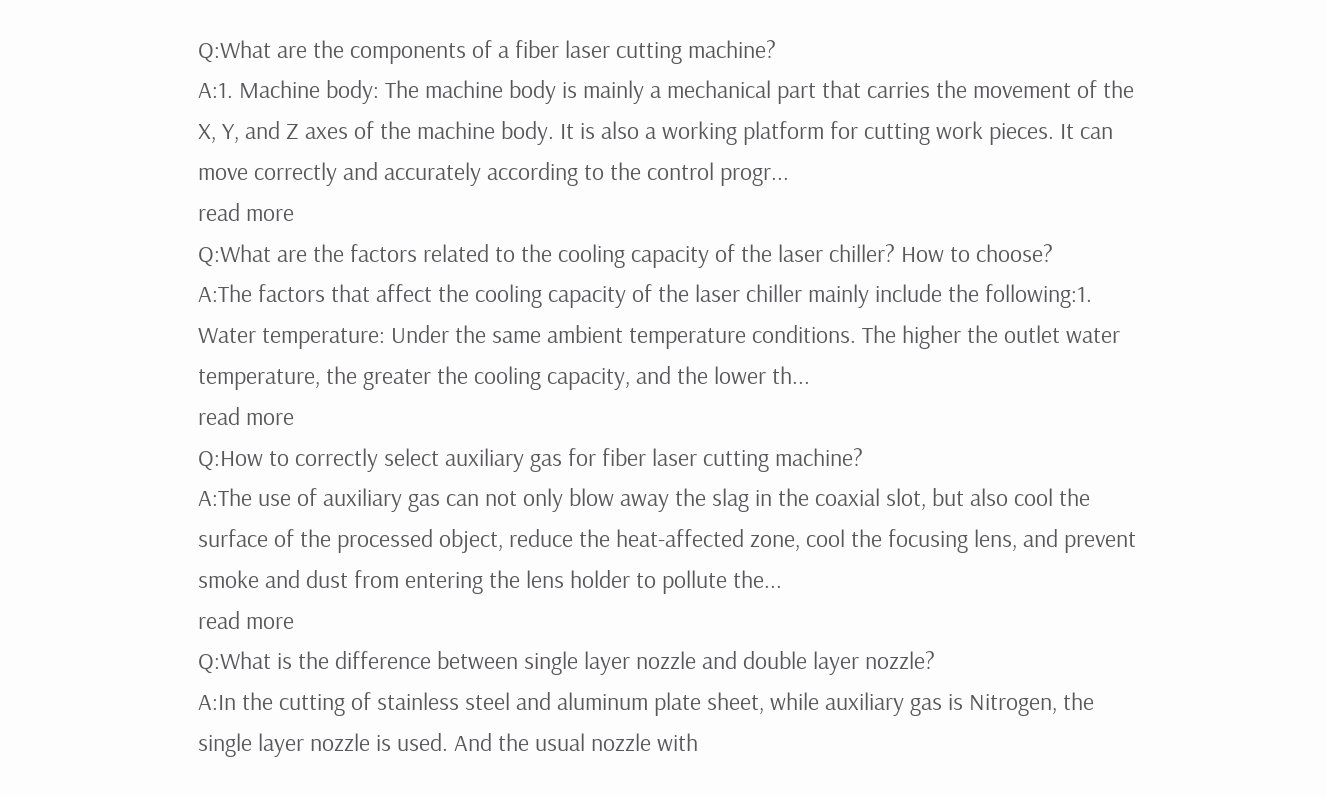Q:What are the components of a fiber laser cutting machine?
A:1. Machine body: The machine body is mainly a mechanical part that carries the movement of the X, Y, and Z axes of the machine body. It is also a working platform for cutting work pieces. It can move correctly and accurately according to the control progr...
read more
Q:What are the factors related to the cooling capacity of the laser chiller? How to choose?
A:The factors that affect the cooling capacity of the laser chiller mainly include the following:1. Water temperature: Under the same ambient temperature conditions. The higher the outlet water temperature, the greater the cooling capacity, and the lower th...
read more
Q:How to correctly select auxiliary gas for fiber laser cutting machine?
A:The use of auxiliary gas can not only blow away the slag in the coaxial slot, but also cool the surface of the processed object, reduce the heat-affected zone, cool the focusing lens, and prevent smoke and dust from entering the lens holder to pollute the...
read more
Q:What is the difference between single layer nozzle and double layer nozzle?
A:In the cutting of stainless steel and aluminum plate sheet, while auxiliary gas is Nitrogen, the single layer nozzle is used. And the usual nozzle with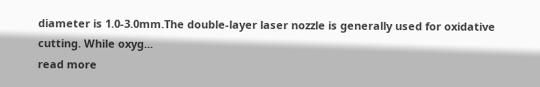diameter is 1.0-3.0mm.The double-layer laser nozzle is generally used for oxidative cutting. While oxyg...
read more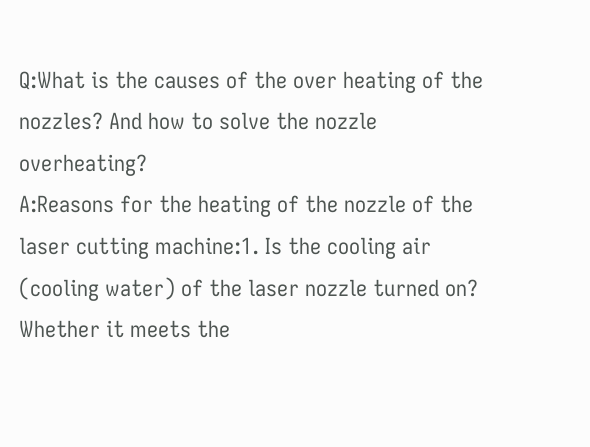Q:What is the causes of the over heating of the nozzles? And how to solve the nozzle overheating?
A:Reasons for the heating of the nozzle of the laser cutting machine:1. Is the cooling air (cooling water) of the laser nozzle turned on? Whether it meets the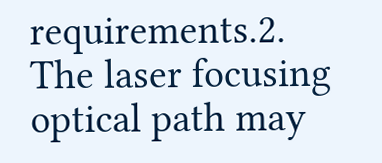requirements.2. The laser focusing optical path may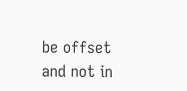be offset and not in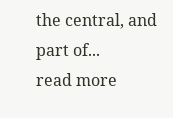the central, and part of...
read more